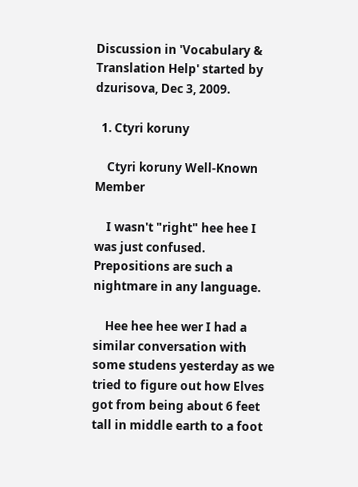Discussion in 'Vocabulary & Translation Help' started by dzurisova, Dec 3, 2009.

  1. Ctyri koruny

    Ctyri koruny Well-Known Member

    I wasn't "right" hee hee I was just confused. Prepositions are such a nightmare in any language.

    Hee hee hee wer I had a similar conversation with some studens yesterday as we tried to figure out how Elves got from being about 6 feet tall in middle earth to a foot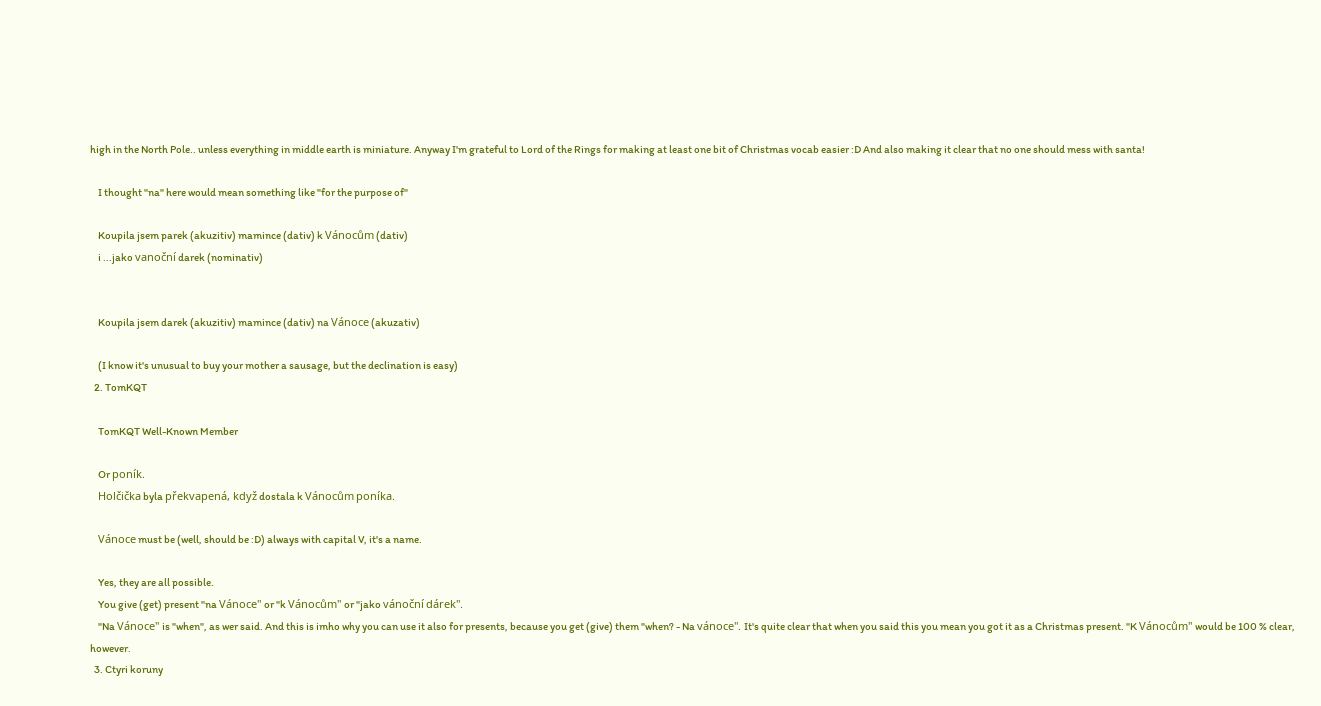high in the North Pole.. unless everything in middle earth is miniature. Anyway I'm grateful to Lord of the Rings for making at least one bit of Christmas vocab easier :D And also making it clear that no one should mess with santa!

    I thought "na" here would mean something like "for the purpose of"

    Koupila jsem parek (akuzitiv) mamince (dativ) k Vánocům (dativ)
    i ...jako vanoční darek (nominativ)


    Koupila jsem darek (akuzitiv) mamince (dativ) na Vánoce (akuzativ)

    (I know it's unusual to buy your mother a sausage, but the declination is easy)
  2. TomKQT

    TomKQT Well-Known Member

    Or poník.
    Holčička byla překvapená, když dostala k Vánocům poníka.

    Vánoce must be (well, should be :D) always with capital V, it's a name.

    Yes, they are all possible.
    You give (get) present "na Vánoce" or "k Vánocům" or "jako vánoční dárek".
    "Na Vánoce" is "when", as wer said. And this is imho why you can use it also for presents, because you get (give) them "when? - Na vánoce". It's quite clear that when you said this you mean you got it as a Christmas present. "K Vánocům" would be 100 % clear, however.
  3. Ctyri koruny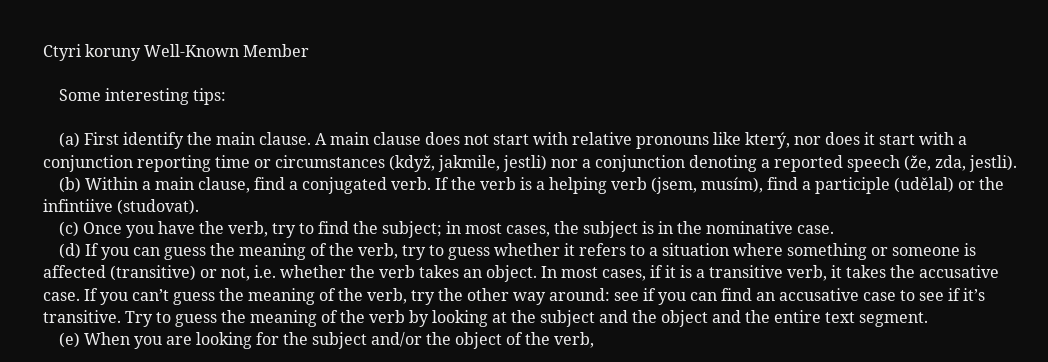Ctyri koruny Well-Known Member

    Some interesting tips:

    (a) First identify the main clause. A main clause does not start with relative pronouns like který, nor does it start with a conjunction reporting time or circumstances (když, jakmile, jestli) nor a conjunction denoting a reported speech (že, zda, jestli).
    (b) Within a main clause, find a conjugated verb. If the verb is a helping verb (jsem, musím), find a participle (udělal) or the infintiive (studovat).
    (c) Once you have the verb, try to find the subject; in most cases, the subject is in the nominative case.
    (d) If you can guess the meaning of the verb, try to guess whether it refers to a situation where something or someone is affected (transitive) or not, i.e. whether the verb takes an object. In most cases, if it is a transitive verb, it takes the accusative case. If you can’t guess the meaning of the verb, try the other way around: see if you can find an accusative case to see if it’s transitive. Try to guess the meaning of the verb by looking at the subject and the object and the entire text segment.
    (e) When you are looking for the subject and/or the object of the verb,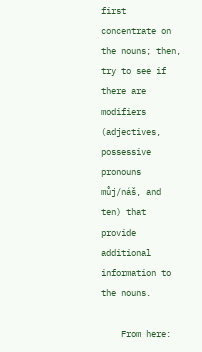first concentrate on the nouns; then, try to see if there are modifiers (adjectives, possessive pronouns můj/náš, and ten) that provide additional information to the nouns.

    From here: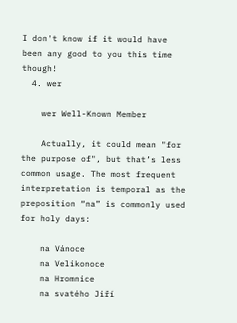I don't know if it would have been any good to you this time though!
  4. wer

    wer Well-Known Member

    Actually, it could mean "for the purpose of", but that’s less common usage. The most frequent interpretation is temporal as the preposition “na” is commonly used for holy days:

    na Vánoce
    na Velikonoce
    na Hromnice
    na svatého Jiří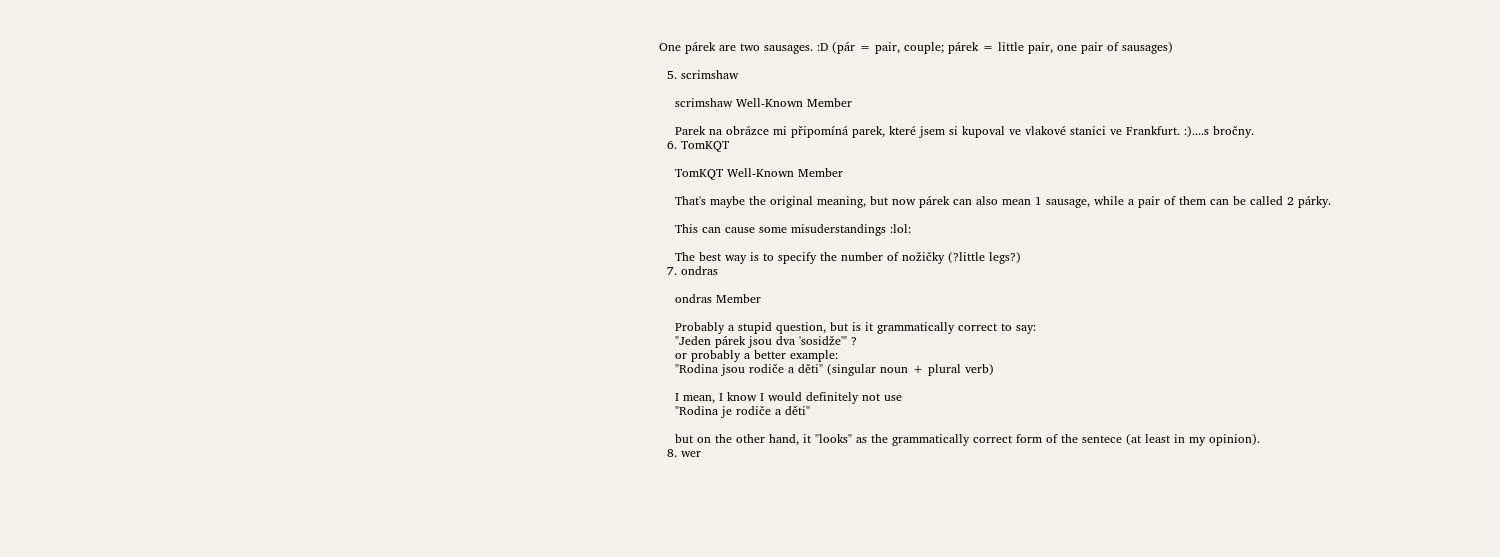One párek are two sausages. :D (pár = pair, couple; párek = little pair, one pair of sausages)

  5. scrimshaw

    scrimshaw Well-Known Member

    Parek na obrázce mi připomíná parek, které jsem si kupoval ve vlakové stanici ve Frankfurt. :)....s bročny.
  6. TomKQT

    TomKQT Well-Known Member

    That's maybe the original meaning, but now párek can also mean 1 sausage, while a pair of them can be called 2 párky.

    This can cause some misuderstandings :lol:

    The best way is to specify the number of nožičky (?little legs?)
  7. ondras

    ondras Member

    Probably a stupid question, but is it grammatically correct to say:
    "Jeden párek jsou dva 'sosidže'" ?
    or probably a better example:
    "Rodina jsou rodiče a děti" (singular noun + plural verb)

    I mean, I know I would definitely not use
    "Rodina je rodiče a děti"

    but on the other hand, it "looks" as the grammatically correct form of the sentece (at least in my opinion).
  8. wer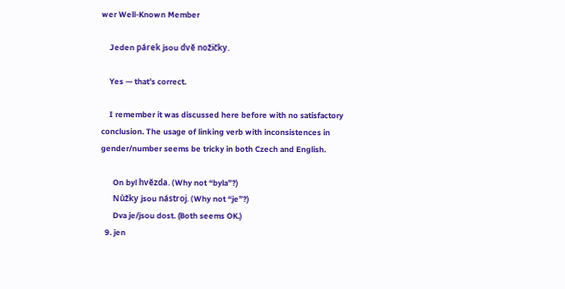wer Well-Known Member

    Jeden párek jsou dvě nožičky.

    Yes — that’s correct.

    I remember it was discussed here before with no satisfactory conclusion. The usage of linking verb with inconsistences in gender/number seems be tricky in both Czech and English.

      On byl hvězda. (Why not “byla”?)
      Nůžky jsou nástroj. (Why not “je”?)
      Dva je/jsou dost. (Both seems OK.)
  9. jen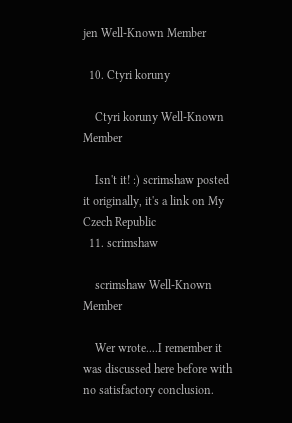jen Well-Known Member

  10. Ctyri koruny

    Ctyri koruny Well-Known Member

    Isn't it! :) scrimshaw posted it originally, it's a link on My Czech Republic
  11. scrimshaw

    scrimshaw Well-Known Member

    Wer wrote....I remember it was discussed here before with no satisfactory conclusion.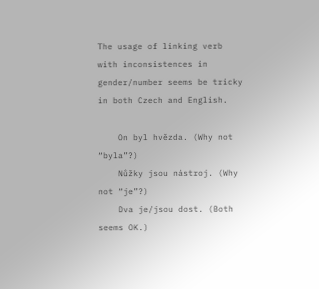The usage of linking verb with inconsistences in gender/number seems be tricky in both Czech and English.

    On byl hvězda. (Why not “byla”?)
    Nůžky jsou nástroj. (Why not “je”?)
    Dva je/jsou dost. (Both seems OK.)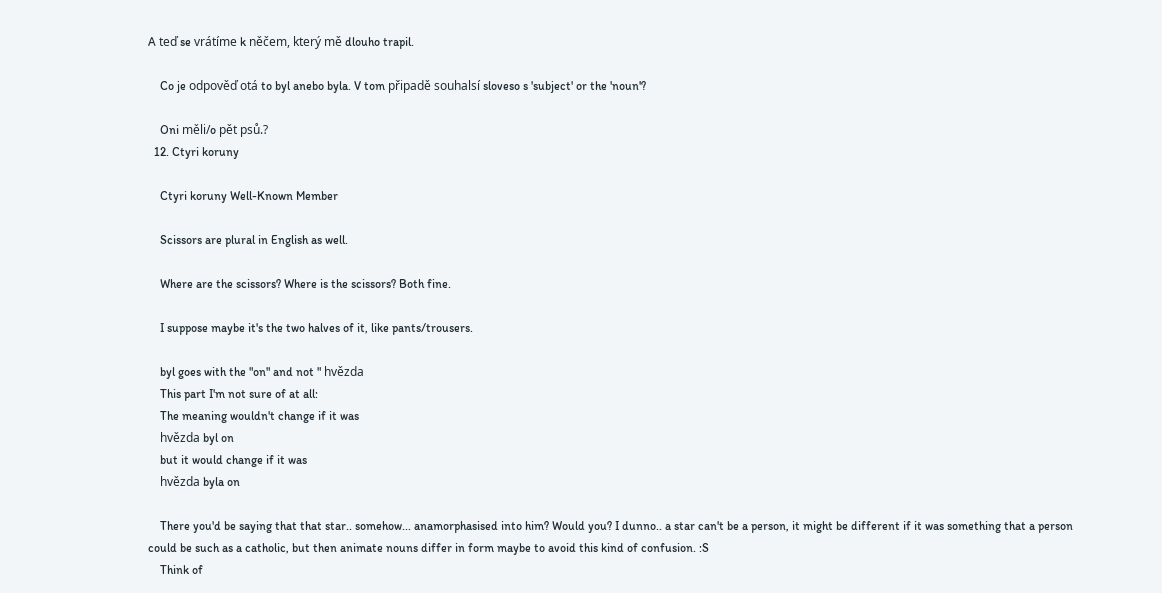A teď se vrátíme k něčem, který mě dlouho trapil.

    Co je odpověď otá to byl anebo byla. V tom připadě souhalsí sloveso s 'subject' or the 'noun'?

    Oni měli/o pět psů.?
  12. Ctyri koruny

    Ctyri koruny Well-Known Member

    Scissors are plural in English as well.

    Where are the scissors? Where is the scissors? Both fine.

    I suppose maybe it's the two halves of it, like pants/trousers.

    byl goes with the "on" and not " hvězda
    This part I'm not sure of at all:
    The meaning wouldn't change if it was
    hvězda byl on
    but it would change if it was
    hvězda byla on

    There you'd be saying that that star.. somehow... anamorphasised into him? Would you? I dunno.. a star can't be a person, it might be different if it was something that a person could be such as a catholic, but then animate nouns differ in form maybe to avoid this kind of confusion. :S
    Think of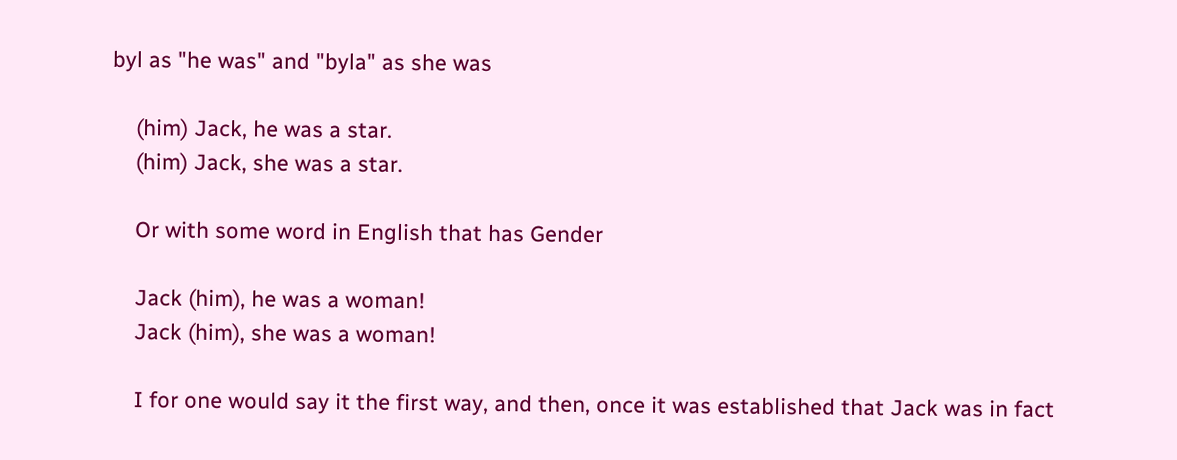byl as "he was" and "byla" as she was

    (him) Jack, he was a star.
    (him) Jack, she was a star.

    Or with some word in English that has Gender

    Jack (him), he was a woman!
    Jack (him), she was a woman!

    I for one would say it the first way, and then, once it was established that Jack was in fact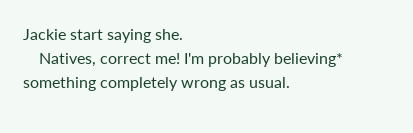Jackie start saying she.
    Natives, correct me! I'm probably believing* something completely wrong as usual.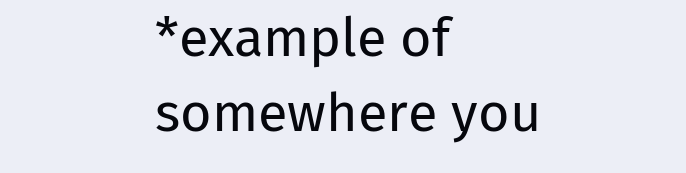*example of somewhere you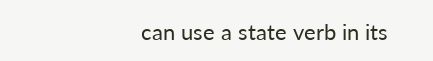can use a state verb in its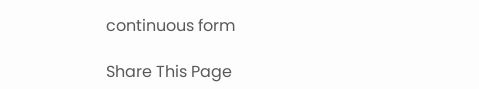continuous form

Share This Page